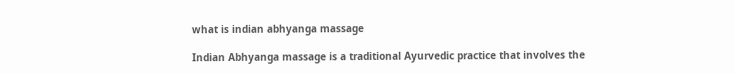what is indian abhyanga massage

Indian Abhyanga massage is a traditional Ayurvedic practice that involves the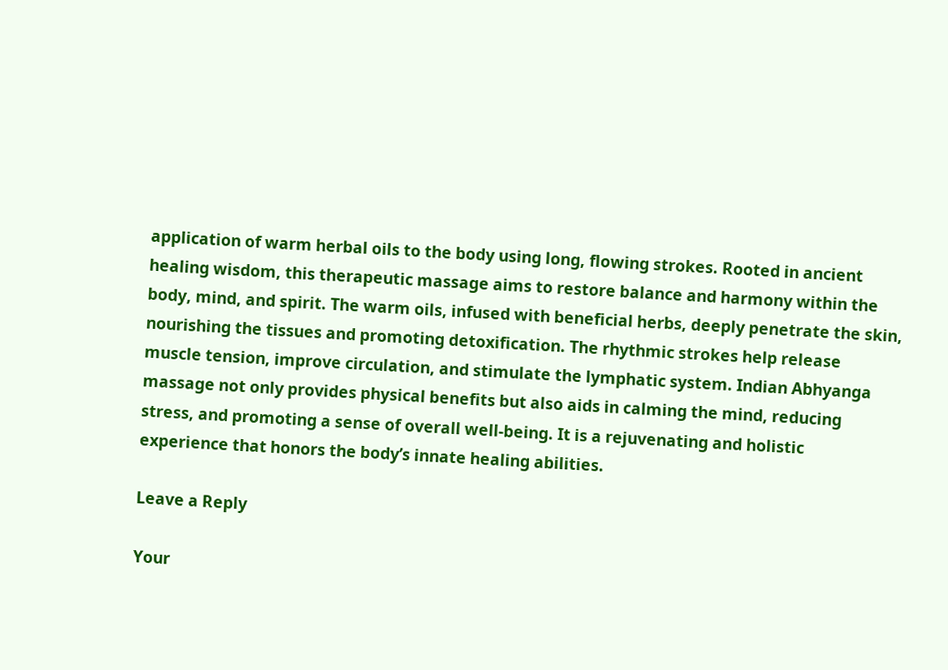application of warm herbal oils to the body using long, flowing strokes. Rooted in ancient healing wisdom, this therapeutic massage aims to restore balance and harmony within the body, mind, and spirit. The warm oils, infused with beneficial herbs, deeply penetrate the skin, nourishing the tissues and promoting detoxification. The rhythmic strokes help release muscle tension, improve circulation, and stimulate the lymphatic system. Indian Abhyanga massage not only provides physical benefits but also aids in calming the mind, reducing stress, and promoting a sense of overall well-being. It is a rejuvenating and holistic experience that honors the body’s innate healing abilities.

Leave a Reply

Your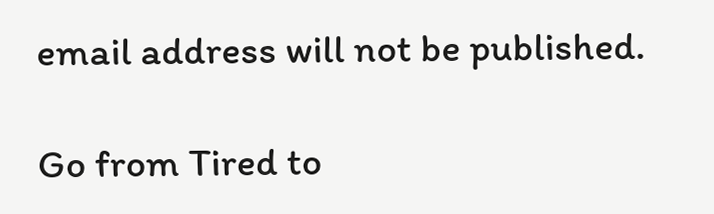email address will not be published.

Go from Tired to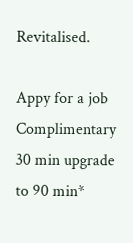Revitalised.

Appy for a job
Complimentary 30 min upgrade to 90 min*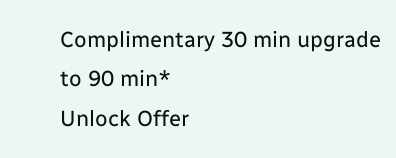Complimentary 30 min upgrade to 90 min*
Unlock Offer